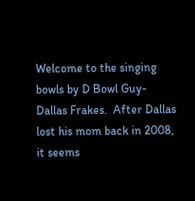Welcome to the singing bowls by D Bowl Guy- Dallas Frakes.  After Dallas lost his mom back in 2008, it seems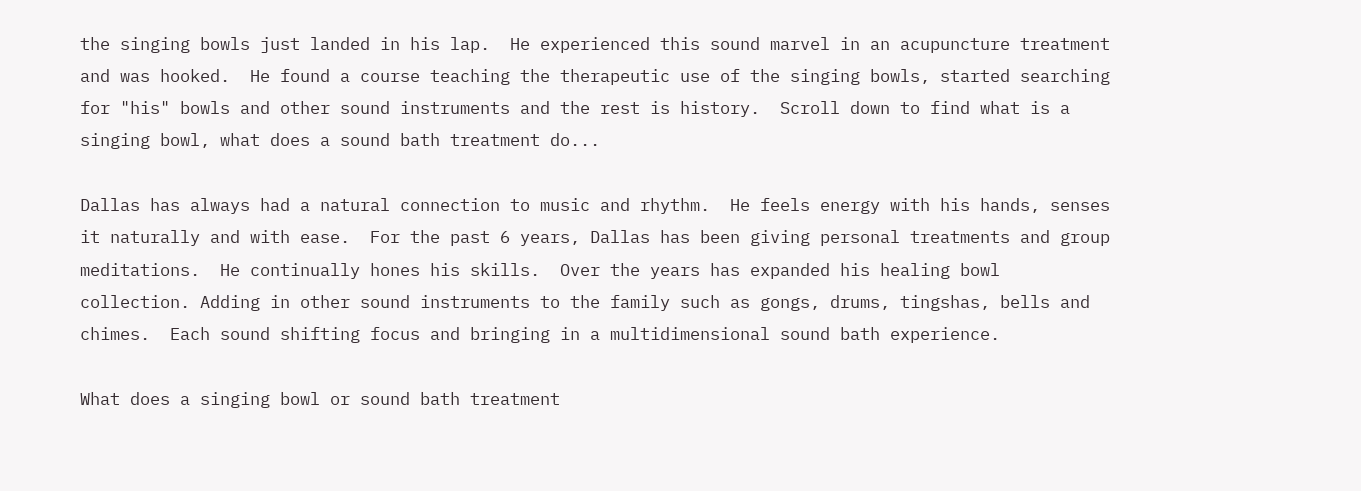the singing bowls just landed in his lap.  He experienced this sound marvel in an acupuncture treatment and was hooked.  He found a course teaching the therapeutic use of the singing bowls, started searching for "his" bowls and other sound instruments and the rest is history.  Scroll down to find what is a singing bowl, what does a sound bath treatment do...

Dallas has always had a natural connection to music and rhythm.  He feels energy with his hands, senses it naturally and with ease.  For the past 6 years, Dallas has been giving personal treatments and group meditations.  He continually hones his skills.  Over the years has expanded his healing bowl collection. Adding in other sound instruments to the family such as gongs, drums, tingshas, bells and chimes.  Each sound shifting focus and bringing in a multidimensional sound bath experience.

What does a singing bowl or sound bath treatment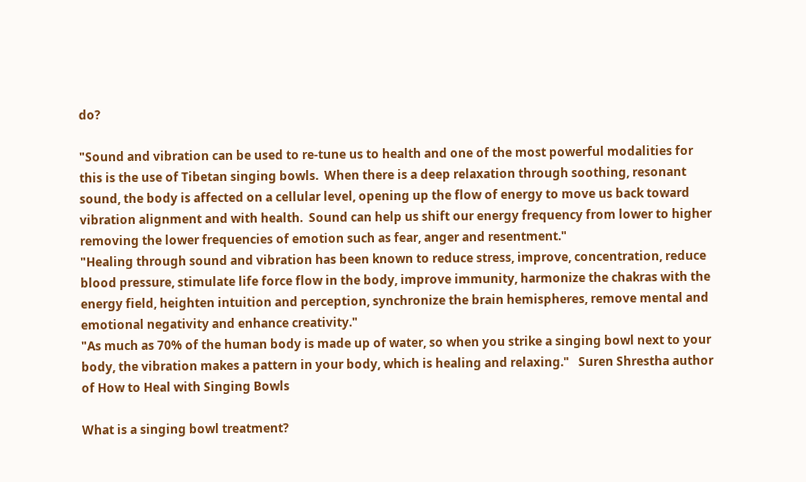do?

"Sound and vibration can be used to re-tune us to health and one of the most powerful modalities for this is the use of Tibetan singing bowls.  When there is a deep relaxation through soothing, resonant sound, the body is affected on a cellular level, opening up the flow of energy to move us back toward vibration alignment and with health.  Sound can help us shift our energy frequency from lower to higher removing the lower frequencies of emotion such as fear, anger and resentment."
"Healing through sound and vibration has been known to reduce stress, improve, concentration, reduce blood pressure, stimulate life force flow in the body, improve immunity, harmonize the chakras with the energy field, heighten intuition and perception, synchronize the brain hemispheres, remove mental and emotional negativity and enhance creativity."
"As much as 70% of the human body is made up of water, so when you strike a singing bowl next to your body, the vibration makes a pattern in your body, which is healing and relaxing."   Suren Shrestha author of How to Heal with Singing Bowls

What is a singing bowl treatment?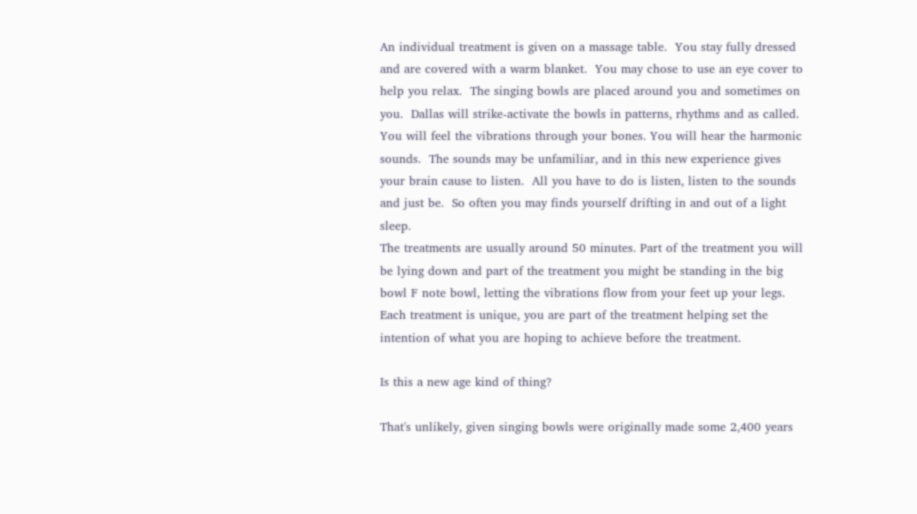An individual treatment is given on a massage table.  You stay fully dressed and are covered with a warm blanket.  You may chose to use an eye cover to help you relax.  The singing bowls are placed around you and sometimes on you.  Dallas will strike-activate the bowls in patterns, rhythms and as called.  You will feel the vibrations through your bones. You will hear the harmonic sounds.  The sounds may be unfamiliar, and in this new experience gives your brain cause to listen.  All you have to do is listen, listen to the sounds and just be.  So often you may finds yourself drifting in and out of a light sleep.
The treatments are usually around 50 minutes. Part of the treatment you will be lying down and part of the treatment you might be standing in the big bowl F note bowl, letting the vibrations flow from your feet up your legs.
Each treatment is unique, you are part of the treatment helping set the intention of what you are hoping to achieve before the treatment.

Is this a new age kind of thing?

That's unlikely, given singing bowls were originally made some 2,400 years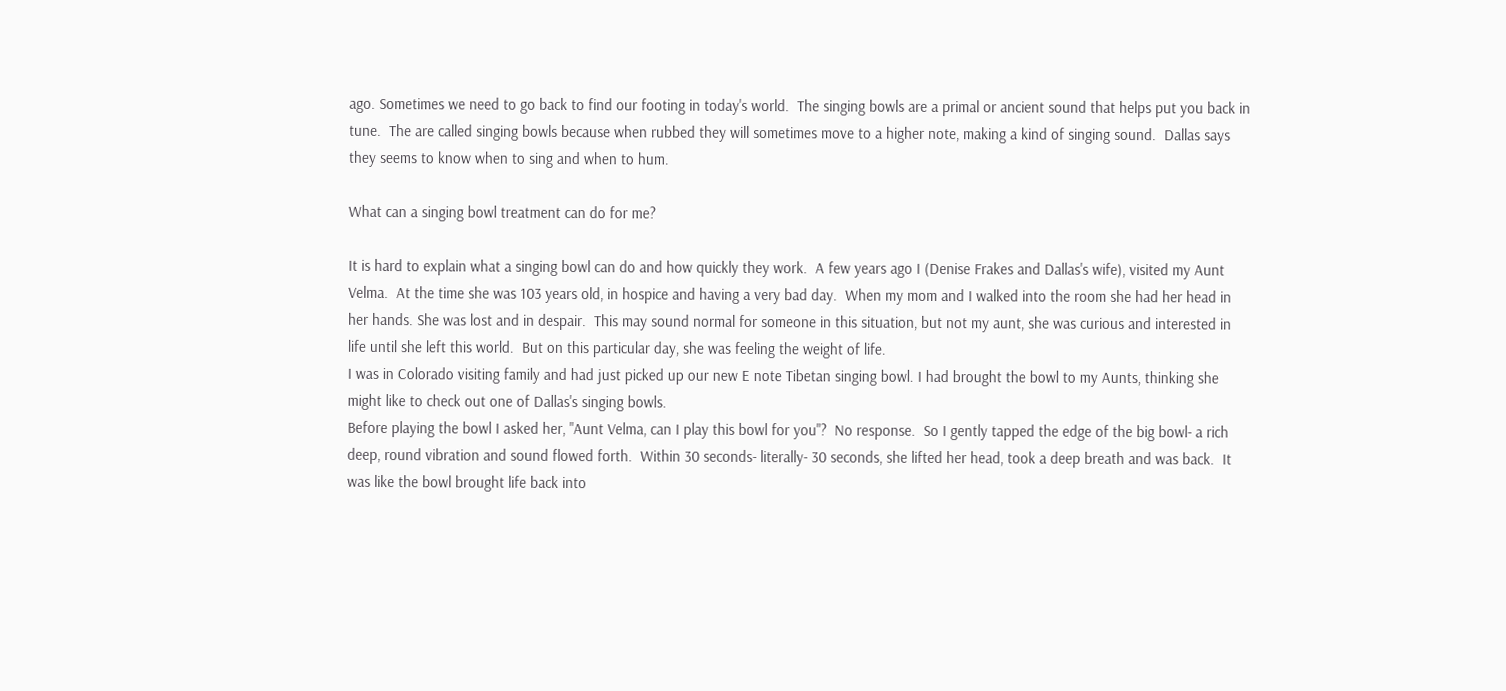ago. Sometimes we need to go back to find our footing in today's world.  The singing bowls are a primal or ancient sound that helps put you back in tune.  The are called singing bowls because when rubbed they will sometimes move to a higher note, making a kind of singing sound.  Dallas says they seems to know when to sing and when to hum.

What can a singing bowl treatment can do for me?

It is hard to explain what a singing bowl can do and how quickly they work.  A few years ago I (Denise Frakes and Dallas's wife), visited my Aunt Velma.  At the time she was 103 years old, in hospice and having a very bad day.  When my mom and I walked into the room she had her head in her hands. She was lost and in despair.  This may sound normal for someone in this situation, but not my aunt, she was curious and interested in life until she left this world.  But on this particular day, she was feeling the weight of life.
I was in Colorado visiting family and had just picked up our new E note Tibetan singing bowl. I had brought the bowl to my Aunts, thinking she might like to check out one of Dallas's singing bowls.
Before playing the bowl I asked her, "Aunt Velma, can I play this bowl for you"?  No response.  So I gently tapped the edge of the big bowl- a rich deep, round vibration and sound flowed forth.  Within 30 seconds- literally- 30 seconds, she lifted her head, took a deep breath and was back.  It was like the bowl brought life back into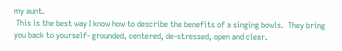my aunt.
 This is the best way I know how to describe the benefits of a singing bowls.  They bring you back to yourself- grounded, centered, de-stressed, open and clear.